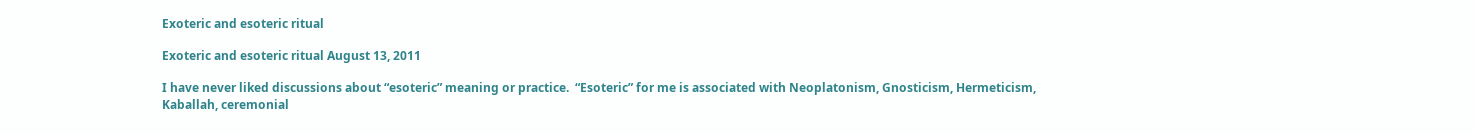Exoteric and esoteric ritual

Exoteric and esoteric ritual August 13, 2011

I have never liked discussions about “esoteric” meaning or practice.  “Esoteric” for me is associated with Neoplatonism, Gnosticism, Hermeticism, Kaballah, ceremonial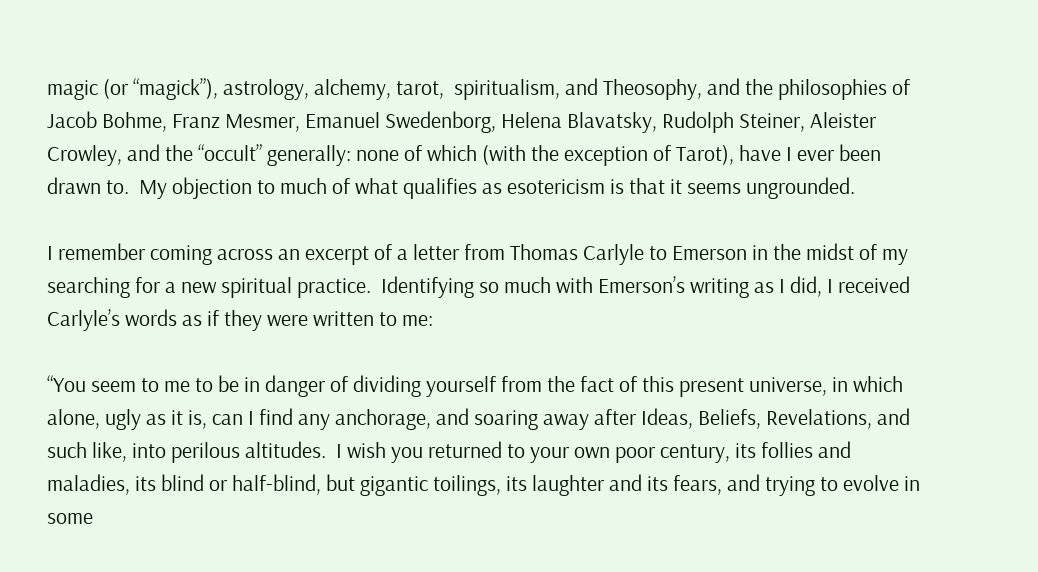magic (or “magick”), astrology, alchemy, tarot,  spiritualism, and Theosophy, and the philosophies of Jacob Bohme, Franz Mesmer, Emanuel Swedenborg, Helena Blavatsky, Rudolph Steiner, Aleister Crowley, and the “occult” generally: none of which (with the exception of Tarot), have I ever been drawn to.  My objection to much of what qualifies as esotericism is that it seems ungrounded.

I remember coming across an excerpt of a letter from Thomas Carlyle to Emerson in the midst of my searching for a new spiritual practice.  Identifying so much with Emerson’s writing as I did, I received Carlyle’s words as if they were written to me:

“You seem to me to be in danger of dividing yourself from the fact of this present universe, in which alone, ugly as it is, can I find any anchorage, and soaring away after Ideas, Beliefs, Revelations, and such like, into perilous altitudes.  I wish you returned to your own poor century, its follies and maladies, its blind or half-blind, but gigantic toilings, its laughter and its fears, and trying to evolve in some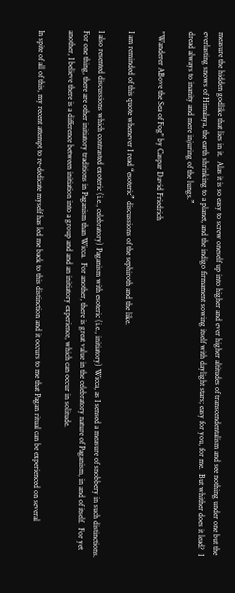measure the hidden godlike that lies in it.  Alas it is so easy to screw oneself up into higher and ever higher altitudes of transcendentalism and see nothing under one but the everlasting snows of Himalaya, the earth shrinking to a planet, and the indigo firmament sowing itself with daylight stars; easy for you, for me.  But whither does it lead?  I dread always to inanity and mere injuring of the lungs.”

"Wanderer ABove the Sea of Fog" by Caspar David Friedrich

I am reminded of this quote whenever I read “esoteric” discussions of the sephiroth and the like.

I also resented discussions which contrasted exoteric (i.e., celebratory) Paganism with esoteric (i.e., initiatory) Wicca, as I sensed a measure of snobbery in such distinctions.  For one thing, there are other initiatory traditions in Paganism than Wicca.  For another, there is great value in the celebratory nature of Paganism, in and of itself.  For yet another, I believe there is a difference between initiation into a group and and an initiatory experience, which can occur in solitude.

In spite of all of this, my recent attempt to re-dedicate myself has led me back to this distinction and it occurs to me that Pagan ritual can be experienced on several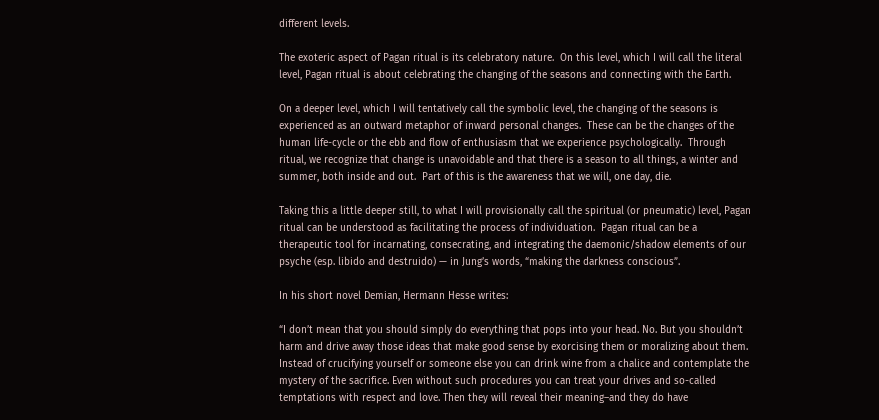different levels.

The exoteric aspect of Pagan ritual is its celebratory nature.  On this level, which I will call the literal level, Pagan ritual is about celebrating the changing of the seasons and connecting with the Earth.

On a deeper level, which I will tentatively call the symbolic level, the changing of the seasons is experienced as an outward metaphor of inward personal changes.  These can be the changes of the human life-cycle or the ebb and flow of enthusiasm that we experience psychologically.  Through ritual, we recognize that change is unavoidable and that there is a season to all things, a winter and summer, both inside and out.  Part of this is the awareness that we will, one day, die.

Taking this a little deeper still, to what I will provisionally call the spiritual (or pneumatic) level, Pagan ritual can be understood as facilitating the process of individuation.  Pagan ritual can be a therapeutic tool for incarnating, consecrating, and integrating the daemonic/shadow elements of our psyche (esp. libido and destruido) — in Jung’s words, “making the darkness conscious”.

In his short novel Demian, Hermann Hesse writes:

“I don’t mean that you should simply do everything that pops into your head. No. But you shouldn’t harm and drive away those ideas that make good sense by exorcising them or moralizing about them. Instead of crucifying yourself or someone else you can drink wine from a chalice and contemplate the mystery of the sacrifice. Even without such procedures you can treat your drives and so-called temptations with respect and love. Then they will reveal their meaning–and they do have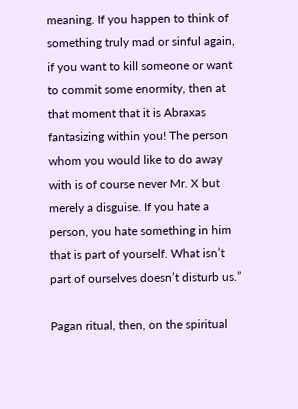meaning. If you happen to think of something truly mad or sinful again, if you want to kill someone or want to commit some enormity, then at that moment that it is Abraxas fantasizing within you! The person whom you would like to do away with is of course never Mr. X but merely a disguise. If you hate a person, you hate something in him that is part of yourself. What isn’t part of ourselves doesn’t disturb us.”

Pagan ritual, then, on the spiritual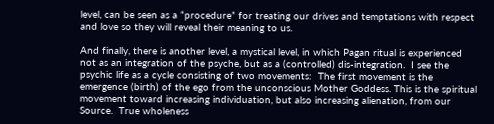level, can be seen as a “procedure” for treating our drives and temptations with respect and love so they will reveal their meaning to us.

And finally, there is another level, a mystical level, in which Pagan ritual is experienced not as an integration of the psyche, but as a (controlled) dis-integration.  I see the psychic life as a cycle consisting of two movements:  The first movement is the emergence (birth) of the ego from the unconscious Mother Goddess. This is the spiritual movement toward increasing individuation, but also increasing alienation, from our Source.  True wholeness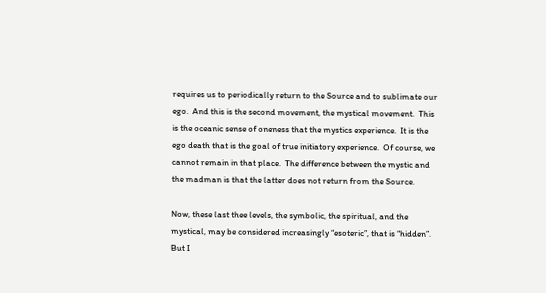requires us to periodically return to the Source and to sublimate our ego.  And this is the second movement, the mystical movement.  This is the oceanic sense of oneness that the mystics experience.  It is the ego death that is the goal of true initiatory experience.  Of course, we cannot remain in that place.  The difference between the mystic and the madman is that the latter does not return from the Source.

Now, these last thee levels, the symbolic, the spiritual, and the mystical, may be considered increasingly “esoteric”, that is “hidden”.  But I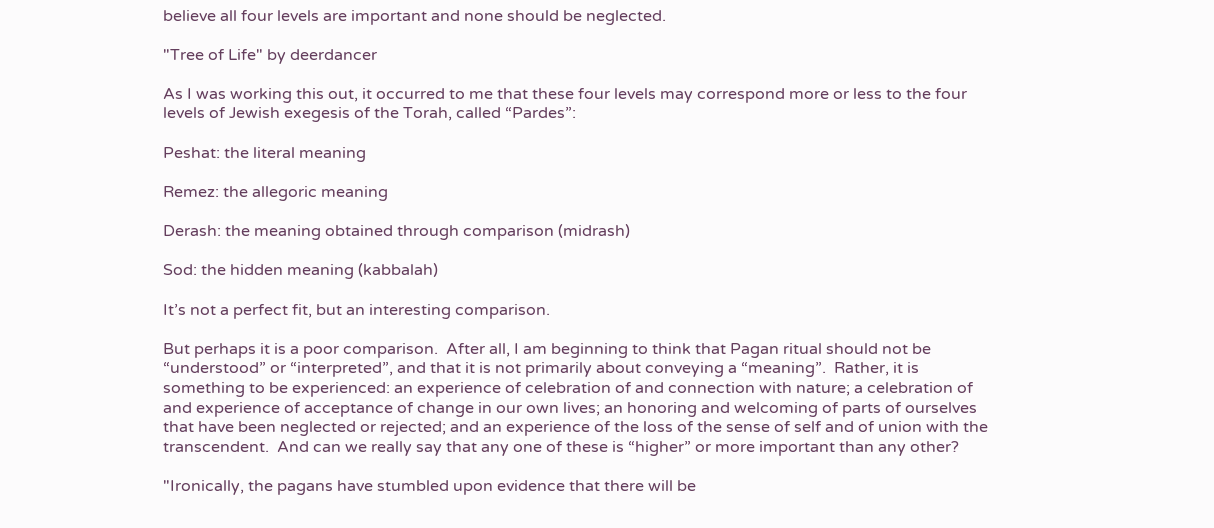believe all four levels are important and none should be neglected.

"Tree of Life" by deerdancer

As I was working this out, it occurred to me that these four levels may correspond more or less to the four levels of Jewish exegesis of the Torah, called “Pardes”:

Peshat: the literal meaning

Remez: the allegoric meaning

Derash: the meaning obtained through comparison (midrash)

Sod: the hidden meaning (kabbalah)

It’s not a perfect fit, but an interesting comparison.

But perhaps it is a poor comparison.  After all, I am beginning to think that Pagan ritual should not be “understood” or “interpreted”, and that it is not primarily about conveying a “meaning”.  Rather, it is something to be experienced: an experience of celebration of and connection with nature; a celebration of and experience of acceptance of change in our own lives; an honoring and welcoming of parts of ourselves that have been neglected or rejected; and an experience of the loss of the sense of self and of union with the transcendent.  And can we really say that any one of these is “higher” or more important than any other?

"Ironically, the pagans have stumbled upon evidence that there will be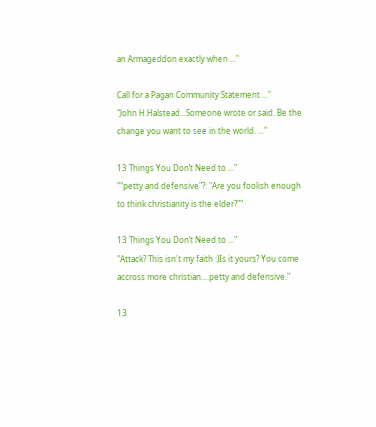an Armageddon exactly when ..."

Call for a Pagan Community Statement ..."
"John H.Halstead...Someone wrote or said. Be the change you want to see in the world. ..."

13 Things You Don’t Need to ..."
""petty and defensive"?: "Are you foolish enough to think christianity is the elder?""

13 Things You Don’t Need to ..."
"Attack? This isn't my faith :)Is it yours? You come accross more christian....petty and defensive."

13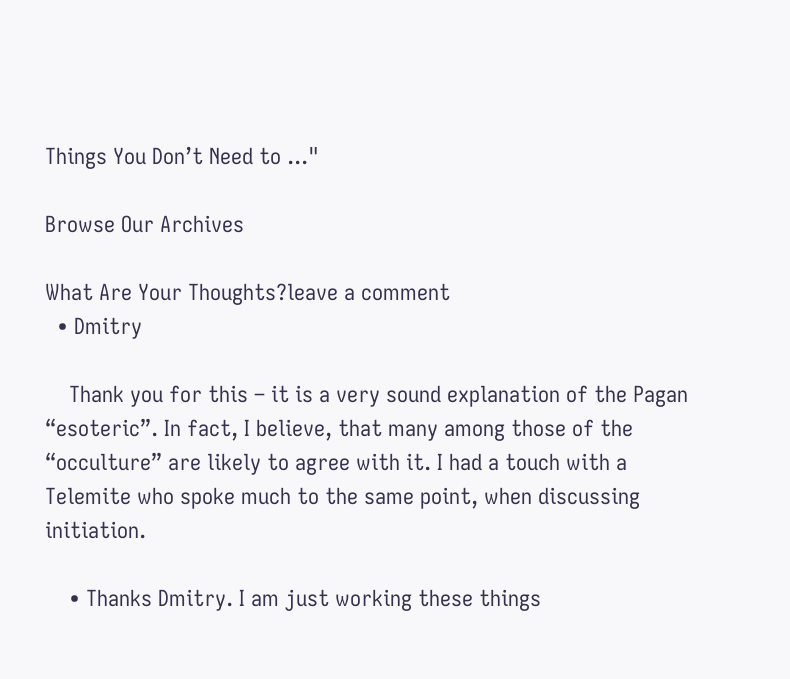Things You Don’t Need to ..."

Browse Our Archives

What Are Your Thoughts?leave a comment
  • Dmitry

    Thank you for this – it is a very sound explanation of the Pagan “esoteric”. In fact, I believe, that many among those of the “occulture” are likely to agree with it. I had a touch with a Telemite who spoke much to the same point, when discussing initiation.

    • Thanks Dmitry. I am just working these things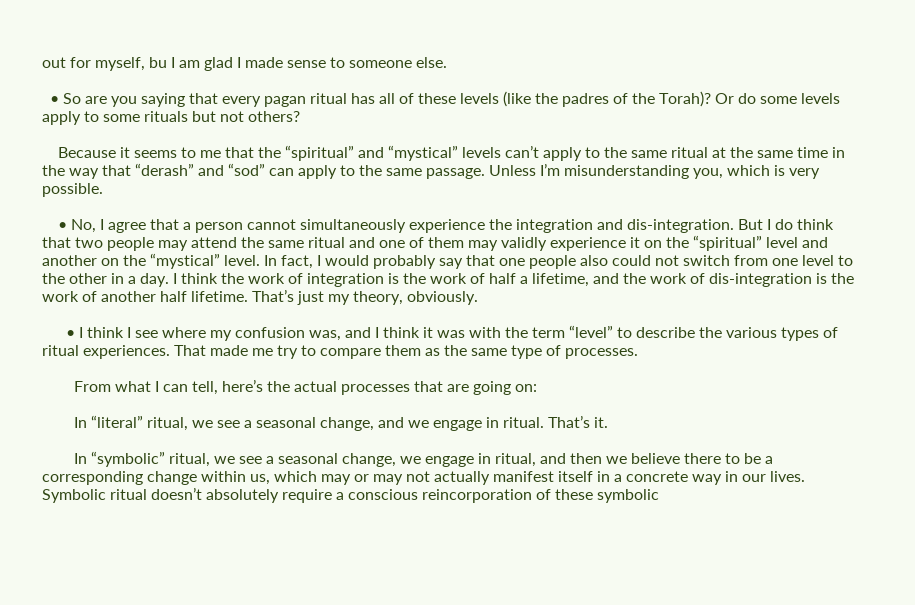out for myself, bu I am glad I made sense to someone else.

  • So are you saying that every pagan ritual has all of these levels (like the padres of the Torah)? Or do some levels apply to some rituals but not others?

    Because it seems to me that the “spiritual” and “mystical” levels can’t apply to the same ritual at the same time in the way that “derash” and “sod” can apply to the same passage. Unless I’m misunderstanding you, which is very possible.

    • No, I agree that a person cannot simultaneously experience the integration and dis-integration. But I do think that two people may attend the same ritual and one of them may validly experience it on the “spiritual” level and another on the “mystical” level. In fact, I would probably say that one people also could not switch from one level to the other in a day. I think the work of integration is the work of half a lifetime, and the work of dis-integration is the work of another half lifetime. That’s just my theory, obviously.

      • I think I see where my confusion was, and I think it was with the term “level” to describe the various types of ritual experiences. That made me try to compare them as the same type of processes.

        From what I can tell, here’s the actual processes that are going on:

        In “literal” ritual, we see a seasonal change, and we engage in ritual. That’s it.

        In “symbolic” ritual, we see a seasonal change, we engage in ritual, and then we believe there to be a corresponding change within us, which may or may not actually manifest itself in a concrete way in our lives. Symbolic ritual doesn’t absolutely require a conscious reincorporation of these symbolic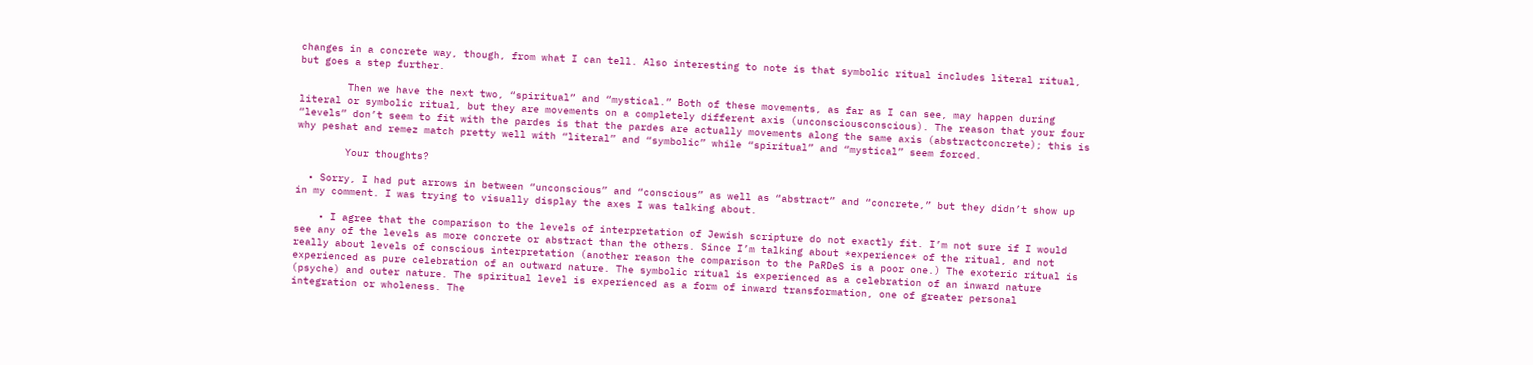changes in a concrete way, though, from what I can tell. Also interesting to note is that symbolic ritual includes literal ritual, but goes a step further.

        Then we have the next two, “spiritual” and “mystical.” Both of these movements, as far as I can see, may happen during literal or symbolic ritual, but they are movements on a completely different axis (unconsciousconscious). The reason that your four “levels” don’t seem to fit with the pardes is that the pardes are actually movements along the same axis (abstractconcrete); this is why peshat and remez match pretty well with “literal” and “symbolic” while “spiritual” and “mystical” seem forced.

        Your thoughts?

  • Sorry, I had put arrows in between “unconscious” and “conscious” as well as “abstract” and “concrete,” but they didn’t show up in my comment. I was trying to visually display the axes I was talking about.

    • I agree that the comparison to the levels of interpretation of Jewish scripture do not exactly fit. I’m not sure if I would see any of the levels as more concrete or abstract than the others. Since I’m talking about *experience* of the ritual, and not really about levels of conscious interpretation (another reason the comparison to the PaRDeS is a poor one.) The exoteric ritual is experienced as pure celebration of an outward nature. The symbolic ritual is experienced as a celebration of an inward nature (psyche) and outer nature. The spiritual level is experienced as a form of inward transformation, one of greater personal integration or wholeness. The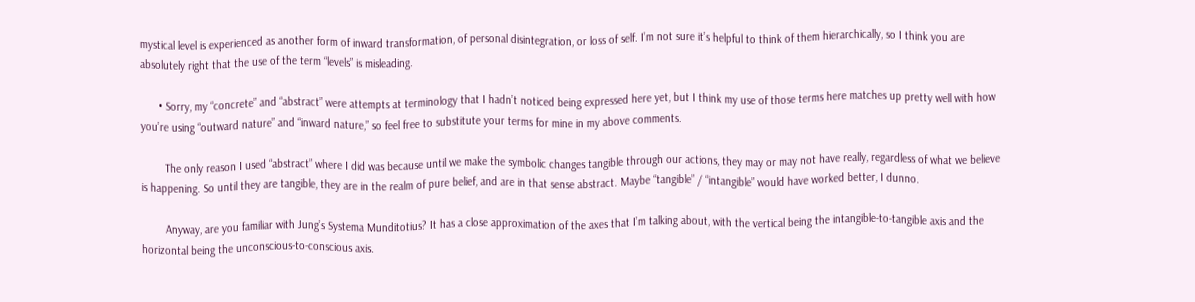mystical level is experienced as another form of inward transformation, of personal disintegration, or loss of self. I’m not sure it’s helpful to think of them hierarchically, so I think you are absolutely right that the use of the term “levels” is misleading.

      • Sorry, my “concrete” and “abstract” were attempts at terminology that I hadn’t noticed being expressed here yet, but I think my use of those terms here matches up pretty well with how you’re using “outward nature” and “inward nature,” so feel free to substitute your terms for mine in my above comments.

        The only reason I used “abstract” where I did was because until we make the symbolic changes tangible through our actions, they may or may not have really, regardless of what we believe is happening. So until they are tangible, they are in the realm of pure belief, and are in that sense abstract. Maybe “tangible” / “intangible” would have worked better, I dunno.

        Anyway, are you familiar with Jung’s Systema Munditotius? It has a close approximation of the axes that I’m talking about, with the vertical being the intangible-to-tangible axis and the horizontal being the unconscious-to-conscious axis.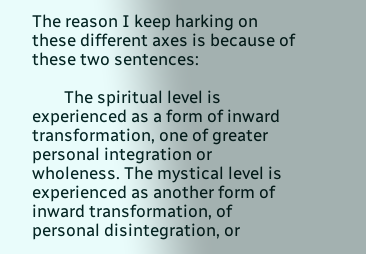The reason I keep harking on these different axes is because of these two sentences:

        The spiritual level is experienced as a form of inward transformation, one of greater personal integration or wholeness. The mystical level is experienced as another form of inward transformation, of personal disintegration, or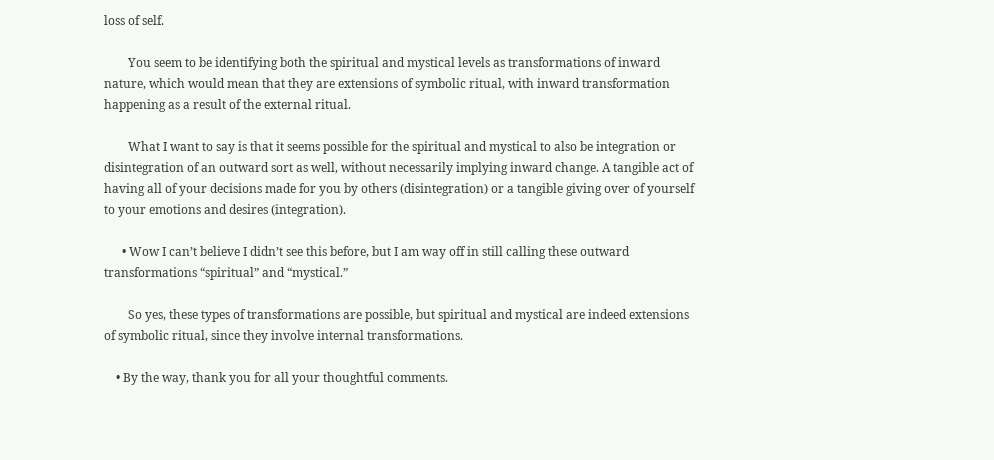loss of self.

        You seem to be identifying both the spiritual and mystical levels as transformations of inward nature, which would mean that they are extensions of symbolic ritual, with inward transformation happening as a result of the external ritual.

        What I want to say is that it seems possible for the spiritual and mystical to also be integration or disintegration of an outward sort as well, without necessarily implying inward change. A tangible act of having all of your decisions made for you by others (disintegration) or a tangible giving over of yourself to your emotions and desires (integration).

      • Wow I can’t believe I didn’t see this before, but I am way off in still calling these outward transformations “spiritual” and “mystical.”

        So yes, these types of transformations are possible, but spiritual and mystical are indeed extensions of symbolic ritual, since they involve internal transformations.

    • By the way, thank you for all your thoughtful comments.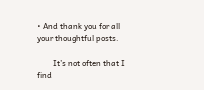• And thank you for all your thoughtful posts.

        It’s not often that I find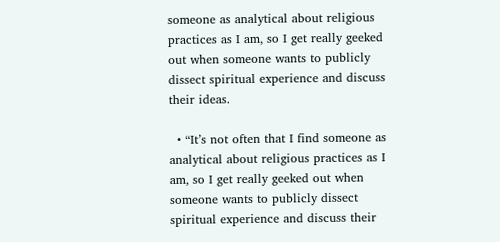someone as analytical about religious practices as I am, so I get really geeked out when someone wants to publicly dissect spiritual experience and discuss their ideas.

  • “It’s not often that I find someone as analytical about religious practices as I am, so I get really geeked out when someone wants to publicly dissect spiritual experience and discuss their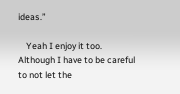ideas.”

    Yeah I enjoy it too. Although I have to be careful to not let the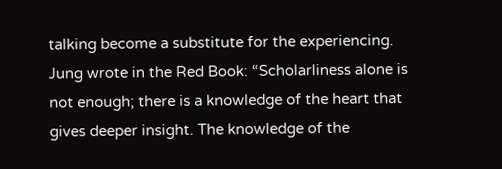talking become a substitute for the experiencing. Jung wrote in the Red Book: “Scholarliness alone is not enough; there is a knowledge of the heart that gives deeper insight. The knowledge of the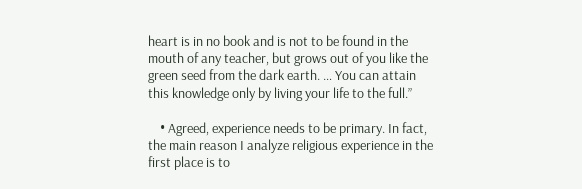heart is in no book and is not to be found in the mouth of any teacher, but grows out of you like the green seed from the dark earth. … You can attain this knowledge only by living your life to the full.”

    • Agreed, experience needs to be primary. In fact, the main reason I analyze religious experience in the first place is to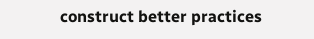construct better practices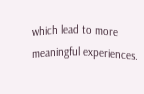which lead to more meaningful experiences.